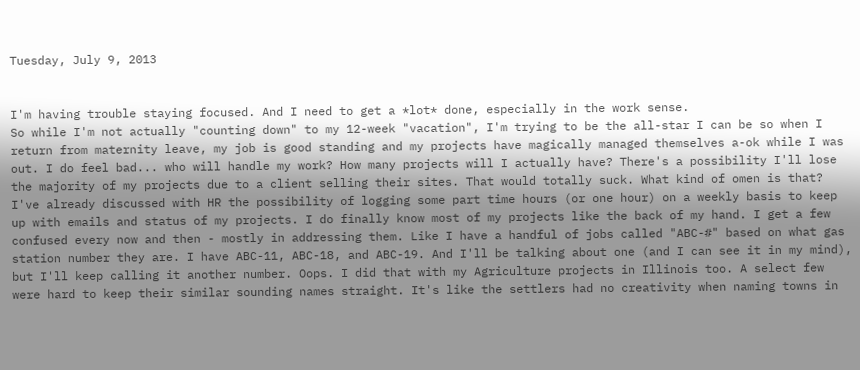Tuesday, July 9, 2013


I'm having trouble staying focused. And I need to get a *lot* done, especially in the work sense.
So while I'm not actually "counting down" to my 12-week "vacation", I'm trying to be the all-star I can be so when I return from maternity leave, my job is good standing and my projects have magically managed themselves a-ok while I was out. I do feel bad... who will handle my work? How many projects will I actually have? There's a possibility I'll lose the majority of my projects due to a client selling their sites. That would totally suck. What kind of omen is that?
I've already discussed with HR the possibility of logging some part time hours (or one hour) on a weekly basis to keep up with emails and status of my projects. I do finally know most of my projects like the back of my hand. I get a few confused every now and then - mostly in addressing them. Like I have a handful of jobs called "ABC-#" based on what gas station number they are. I have ABC-11, ABC-18, and ABC-19. And I'll be talking about one (and I can see it in my mind), but I'll keep calling it another number. Oops. I did that with my Agriculture projects in Illinois too. A select few were hard to keep their similar sounding names straight. It's like the settlers had no creativity when naming towns in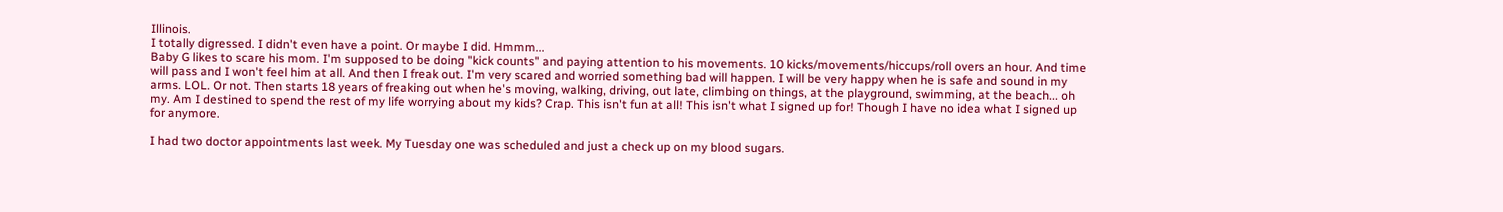Illinois.
I totally digressed. I didn't even have a point. Or maybe I did. Hmmm...
Baby G likes to scare his mom. I'm supposed to be doing "kick counts" and paying attention to his movements. 10 kicks/movements/hiccups/roll overs an hour. And time will pass and I won't feel him at all. And then I freak out. I'm very scared and worried something bad will happen. I will be very happy when he is safe and sound in my arms. LOL. Or not. Then starts 18 years of freaking out when he's moving, walking, driving, out late, climbing on things, at the playground, swimming, at the beach... oh my. Am I destined to spend the rest of my life worrying about my kids? Crap. This isn't fun at all! This isn't what I signed up for! Though I have no idea what I signed up for anymore.

I had two doctor appointments last week. My Tuesday one was scheduled and just a check up on my blood sugars.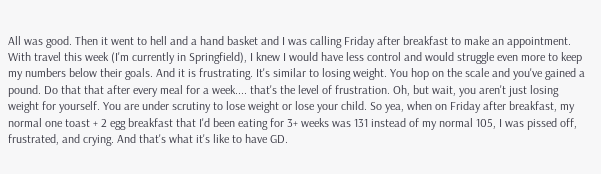All was good. Then it went to hell and a hand basket and I was calling Friday after breakfast to make an appointment. With travel this week (I'm currently in Springfield), I knew I would have less control and would struggle even more to keep my numbers below their goals. And it is frustrating. It's similar to losing weight. You hop on the scale and you've gained a pound. Do that that after every meal for a week.... that's the level of frustration. Oh, but wait, you aren't just losing weight for yourself. You are under scrutiny to lose weight or lose your child. So yea, when on Friday after breakfast, my normal one toast + 2 egg breakfast that I'd been eating for 3+ weeks was 131 instead of my normal 105, I was pissed off, frustrated, and crying. And that's what it's like to have GD.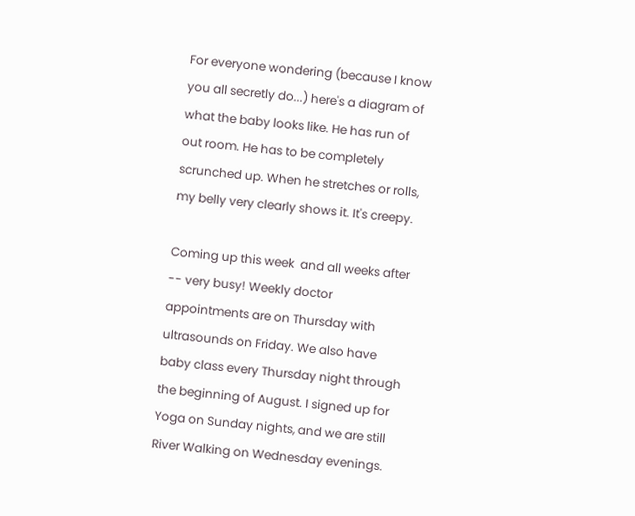For everyone wondering (because I know you all secretly do...) here's a diagram of what the baby looks like. He has run of out room. He has to be completely scrunched up. When he stretches or rolls, my belly very clearly shows it. It's creepy.

Coming up this week  and all weeks after -- very busy! Weekly doctor appointments are on Thursday with ultrasounds on Friday. We also have baby class every Thursday night through the beginning of August. I signed up for Yoga on Sunday nights, and we are still River Walking on Wednesday evenings.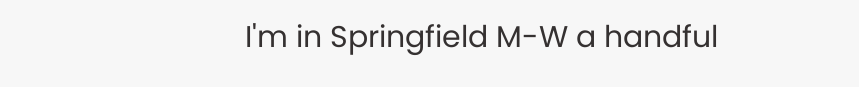I'm in Springfield M-W a handful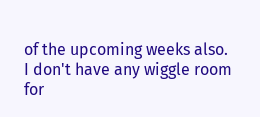of the upcoming weeks also. I don't have any wiggle room for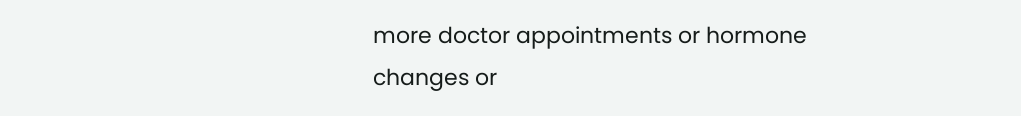more doctor appointments or hormone changes or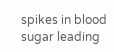spikes in blood sugar leading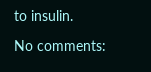to insulin.

No comments: